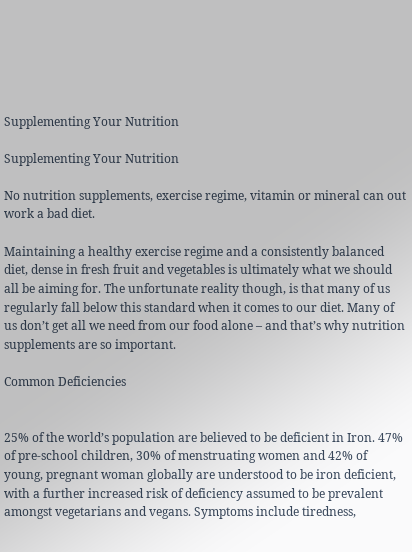Supplementing Your Nutrition

Supplementing Your Nutrition

No nutrition supplements, exercise regime, vitamin or mineral can out work a bad diet.

Maintaining a healthy exercise regime and a consistently balanced diet, dense in fresh fruit and vegetables is ultimately what we should all be aiming for. The unfortunate reality though, is that many of us regularly fall below this standard when it comes to our diet. Many of us don’t get all we need from our food alone – and that’s why nutrition supplements are so important.

Common Deficiencies


25% of the world’s population are believed to be deficient in Iron. 47% of pre-school children, 30% of menstruating women and 42% of young, pregnant woman globally are understood to be iron deficient, with a further increased risk of deficiency assumed to be prevalent amongst vegetarians and vegans. Symptoms include tiredness,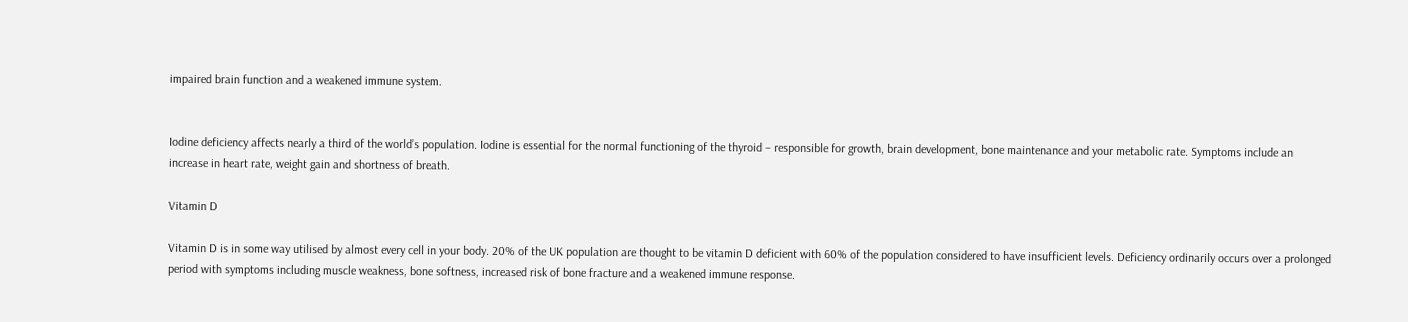impaired brain function and a weakened immune system.


Iodine deficiency affects nearly a third of the world’s population. Iodine is essential for the normal functioning of the thyroid – responsible for growth, brain development, bone maintenance and your metabolic rate. Symptoms include an increase in heart rate, weight gain and shortness of breath.

Vitamin D

Vitamin D is in some way utilised by almost every cell in your body. 20% of the UK population are thought to be vitamin D deficient with 60% of the population considered to have insufficient levels. Deficiency ordinarily occurs over a prolonged period with symptoms including muscle weakness, bone softness, increased risk of bone fracture and a weakened immune response.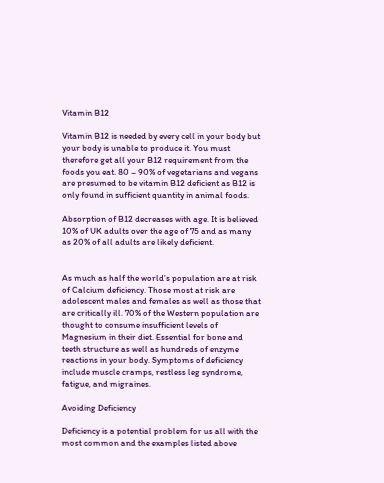Vitamin B12

Vitamin B12 is needed by every cell in your body but your body is unable to produce it. You must therefore get all your B12 requirement from the foods you eat. 80 – 90% of vegetarians and vegans are presumed to be vitamin B12 deficient as B12 is only found in sufficient quantity in animal foods.

Absorption of B12 decreases with age. It is believed 10% of UK adults over the age of 75 and as many as 20% of all adults are likely deficient.


As much as half the world’s population are at risk of Calcium deficiency. Those most at risk are adolescent males and females as well as those that are critically ill. 70% of the Western population are thought to consume insufficient levels of Magnesium in their diet. Essential for bone and teeth structure as well as hundreds of enzyme reactions in your body. Symptoms of deficiency include muscle cramps, restless leg syndrome, fatigue, and migraines.

Avoiding Deficiency

Deficiency is a potential problem for us all with the most common and the examples listed above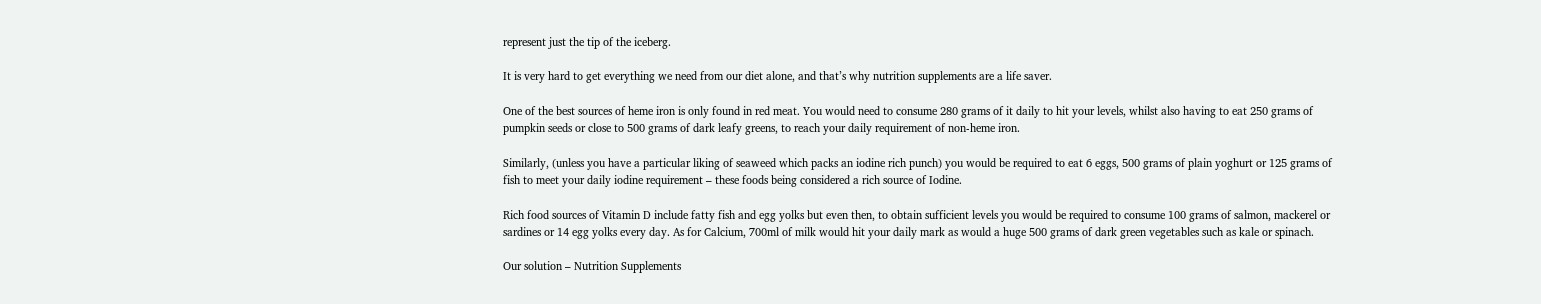represent just the tip of the iceberg.

It is very hard to get everything we need from our diet alone, and that’s why nutrition supplements are a life saver.

One of the best sources of heme iron is only found in red meat. You would need to consume 280 grams of it daily to hit your levels, whilst also having to eat 250 grams of pumpkin seeds or close to 500 grams of dark leafy greens, to reach your daily requirement of non-heme iron.

Similarly, (unless you have a particular liking of seaweed which packs an iodine rich punch) you would be required to eat 6 eggs, 500 grams of plain yoghurt or 125 grams of fish to meet your daily iodine requirement – these foods being considered a rich source of Iodine.

Rich food sources of Vitamin D include fatty fish and egg yolks but even then, to obtain sufficient levels you would be required to consume 100 grams of salmon, mackerel or sardines or 14 egg yolks every day. As for Calcium, 700ml of milk would hit your daily mark as would a huge 500 grams of dark green vegetables such as kale or spinach.

Our solution – Nutrition Supplements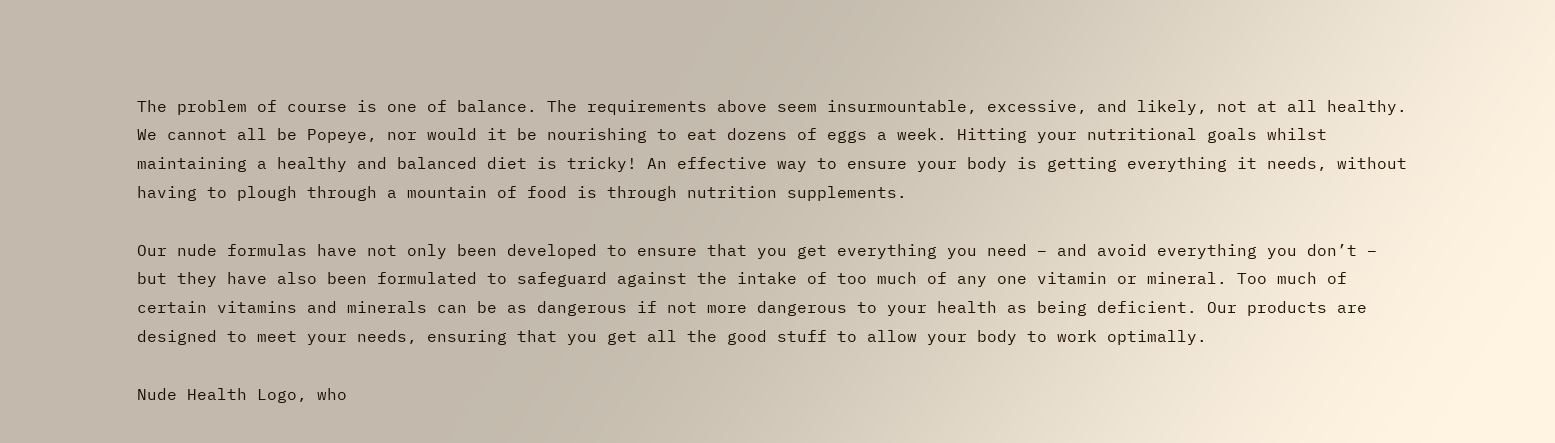The problem of course is one of balance. The requirements above seem insurmountable, excessive, and likely, not at all healthy. We cannot all be Popeye, nor would it be nourishing to eat dozens of eggs a week. Hitting your nutritional goals whilst maintaining a healthy and balanced diet is tricky! An effective way to ensure your body is getting everything it needs, without having to plough through a mountain of food is through nutrition supplements.

Our nude formulas have not only been developed to ensure that you get everything you need – and avoid everything you don’t – but they have also been formulated to safeguard against the intake of too much of any one vitamin or mineral. Too much of certain vitamins and minerals can be as dangerous if not more dangerous to your health as being deficient. Our products are designed to meet your needs, ensuring that you get all the good stuff to allow your body to work optimally.

Nude Health Logo, who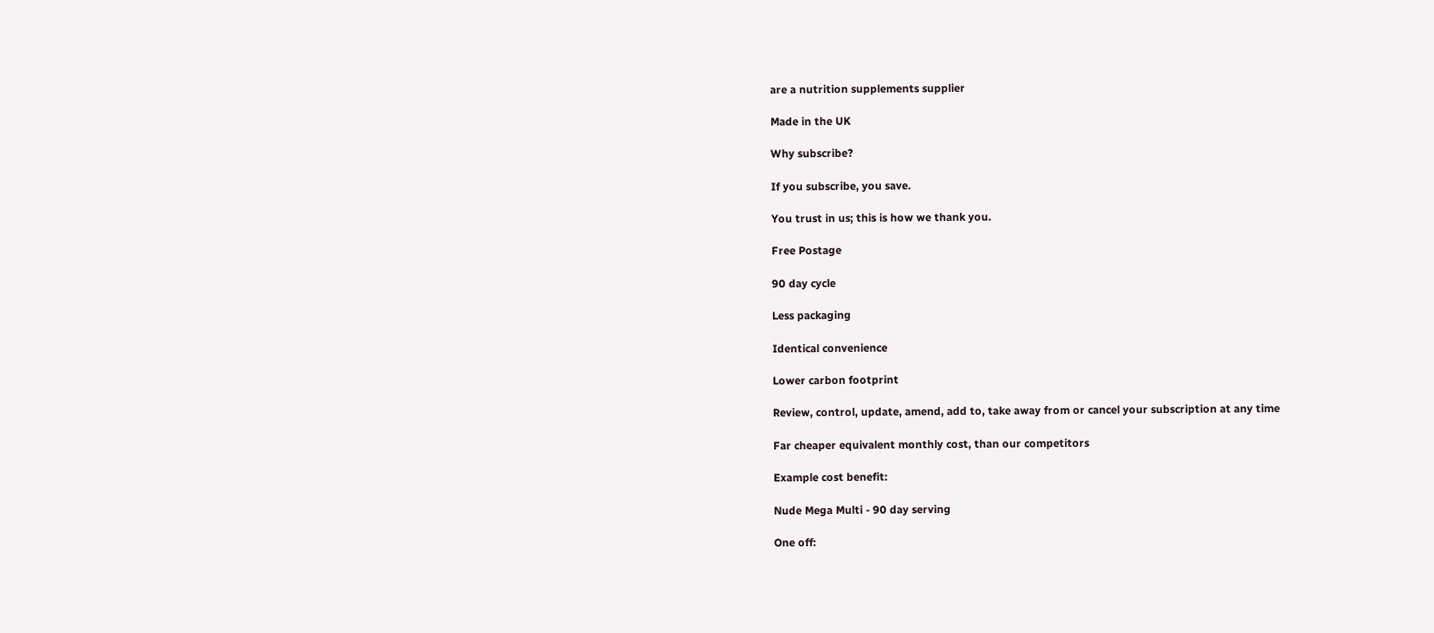are a nutrition supplements supplier

Made in the UK

Why subscribe?

If you subscribe, you save.

You trust in us; this is how we thank you.

Free Postage

90 day cycle

Less packaging

Identical convenience

Lower carbon footprint

Review, control, update, amend, add to, take away from or cancel your subscription at any time

Far cheaper equivalent monthly cost, than our competitors

Example cost benefit:

Nude Mega Multi - 90 day serving

One off: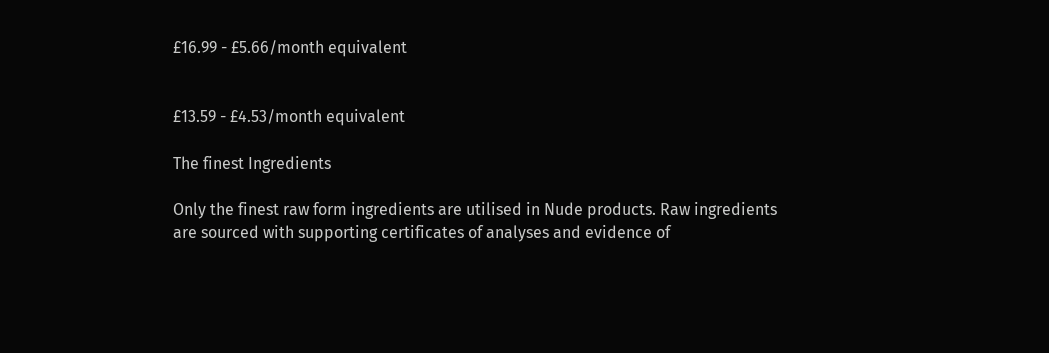£16.99 - £5.66/month equivalent


£13.59 - £4.53/month equivalent

The finest Ingredients

Only the finest raw form ingredients are utilised in Nude products. Raw ingredients are sourced with supporting certificates of analyses and evidence of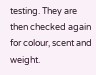testing. They are then checked again for colour, scent and weight.